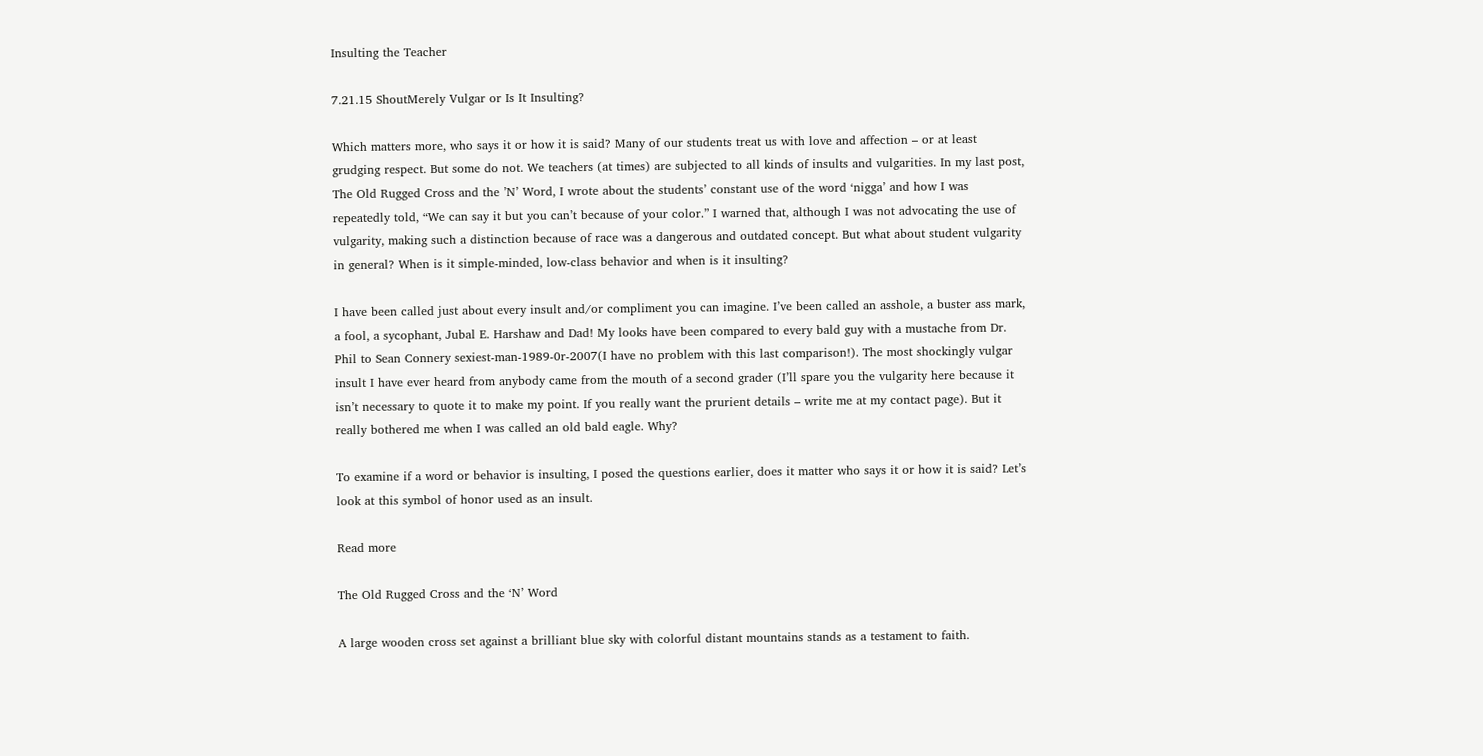Insulting the Teacher

7.21.15 ShoutMerely Vulgar or Is It Insulting?

Which matters more, who says it or how it is said? Many of our students treat us with love and affection – or at least grudging respect. But some do not. We teachers (at times) are subjected to all kinds of insults and vulgarities. In my last post, The Old Rugged Cross and the ’N’ Word, I wrote about the students’ constant use of the word ‘nigga’ and how I was repeatedly told, “We can say it but you can’t because of your color.” I warned that, although I was not advocating the use of vulgarity, making such a distinction because of race was a dangerous and outdated concept. But what about student vulgarity in general? When is it simple-minded, low-class behavior and when is it insulting?

I have been called just about every insult and/or compliment you can imagine. I’ve been called an asshole, a buster ass mark, a fool, a sycophant, Jubal E. Harshaw and Dad! My looks have been compared to every bald guy with a mustache from Dr. Phil to Sean Connery sexiest-man-1989-0r-2007(I have no problem with this last comparison!). The most shockingly vulgar insult I have ever heard from anybody came from the mouth of a second grader (I’ll spare you the vulgarity here because it isn’t necessary to quote it to make my point. If you really want the prurient details – write me at my contact page). But it really bothered me when I was called an old bald eagle. Why?

To examine if a word or behavior is insulting, I posed the questions earlier, does it matter who says it or how it is said? Let’s look at this symbol of honor used as an insult.

Read more

The Old Rugged Cross and the ‘N’ Word

A large wooden cross set against a brilliant blue sky with colorful distant mountains stands as a testament to faith.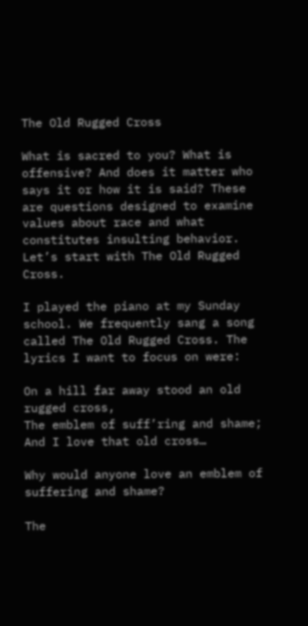The Old Rugged Cross

What is sacred to you? What is offensive? And does it matter who says it or how it is said? These are questions designed to examine values about race and what constitutes insulting behavior. Let’s start with The Old Rugged Cross.

I played the piano at my Sunday school. We frequently sang a song called The Old Rugged Cross. The lyrics I want to focus on were:

On a hill far away stood an old rugged cross,
The emblem of suff’ring and shame;
And I love that old cross…

Why would anyone love an emblem of suffering and shame?

The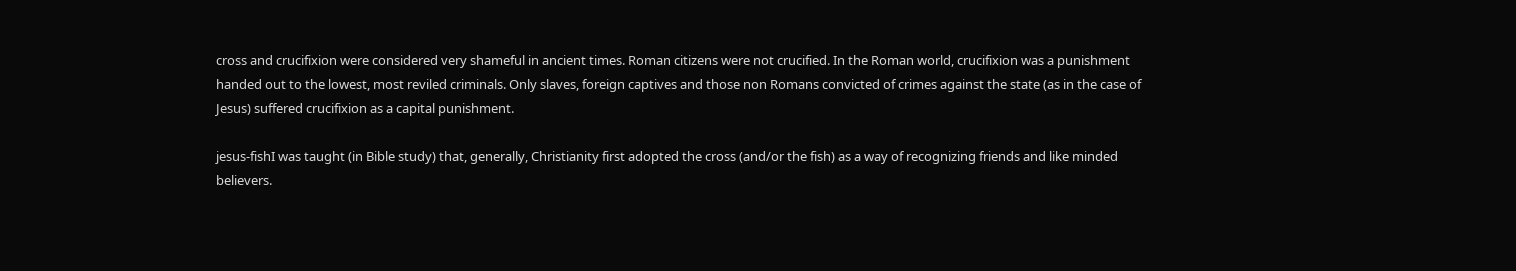cross and crucifixion were considered very shameful in ancient times. Roman citizens were not crucified. In the Roman world, crucifixion was a punishment handed out to the lowest, most reviled criminals. Only slaves, foreign captives and those non Romans convicted of crimes against the state (as in the case of Jesus) suffered crucifixion as a capital punishment.

jesus-fishI was taught (in Bible study) that, generally, Christianity first adopted the cross (and/or the fish) as a way of recognizing friends and like minded believers.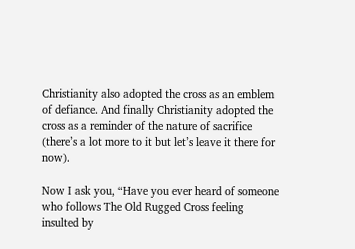Christianity also adopted the cross as an emblem of defiance. And finally Christianity adopted the cross as a reminder of the nature of sacrifice (there’s a lot more to it but let’s leave it there for now).

Now I ask you, “Have you ever heard of someone who follows The Old Rugged Cross feeling insulted by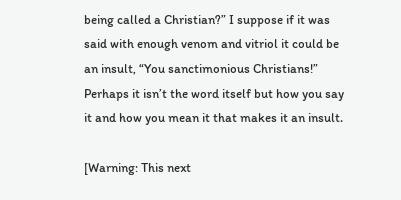being called a Christian?” I suppose if it was said with enough venom and vitriol it could be an insult, “You sanctimonious Christians!” Perhaps it isn’t the word itself but how you say it and how you mean it that makes it an insult.

[Warning: This next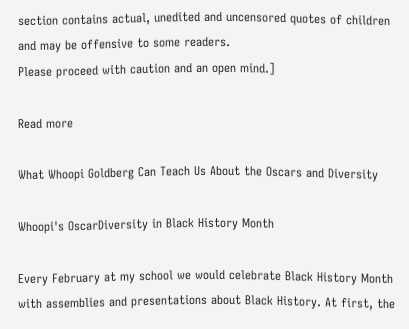section contains actual, unedited and uncensored quotes of children and may be offensive to some readers.
Please proceed with caution and an open mind.]

Read more

What Whoopi Goldberg Can Teach Us About the Oscars and Diversity

Whoopi's OscarDiversity in Black History Month

Every February at my school we would celebrate Black History Month with assemblies and presentations about Black History. At first, the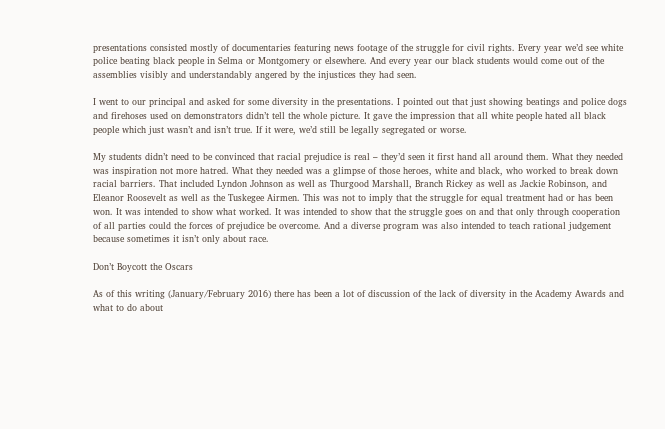presentations consisted mostly of documentaries featuring news footage of the struggle for civil rights. Every year we’d see white police beating black people in Selma or Montgomery or elsewhere. And every year our black students would come out of the assemblies visibly and understandably angered by the injustices they had seen.

I went to our principal and asked for some diversity in the presentations. I pointed out that just showing beatings and police dogs and firehoses used on demonstrators didn’t tell the whole picture. It gave the impression that all white people hated all black people which just wasn’t and isn’t true. If it were, we’d still be legally segregated or worse.

My students didn’t need to be convinced that racial prejudice is real – they’d seen it first hand all around them. What they needed was inspiration not more hatred. What they needed was a glimpse of those heroes, white and black, who worked to break down racial barriers. That included Lyndon Johnson as well as Thurgood Marshall, Branch Rickey as well as Jackie Robinson, and Eleanor Roosevelt as well as the Tuskegee Airmen. This was not to imply that the struggle for equal treatment had or has been won. It was intended to show what worked. It was intended to show that the struggle goes on and that only through cooperation of all parties could the forces of prejudice be overcome. And a diverse program was also intended to teach rational judgement because sometimes it isn’t only about race.

Don’t Boycott the Oscars

As of this writing (January/February 2016) there has been a lot of discussion of the lack of diversity in the Academy Awards and what to do about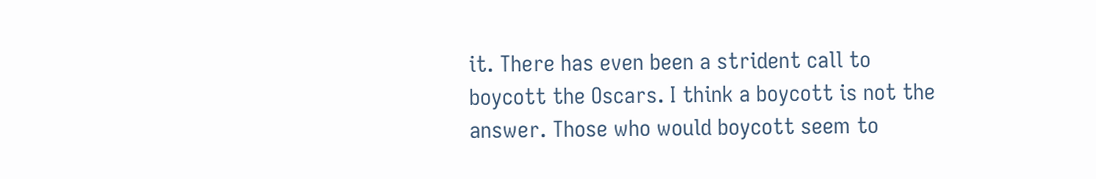it. There has even been a strident call to boycott the Oscars. I think a boycott is not the answer. Those who would boycott seem to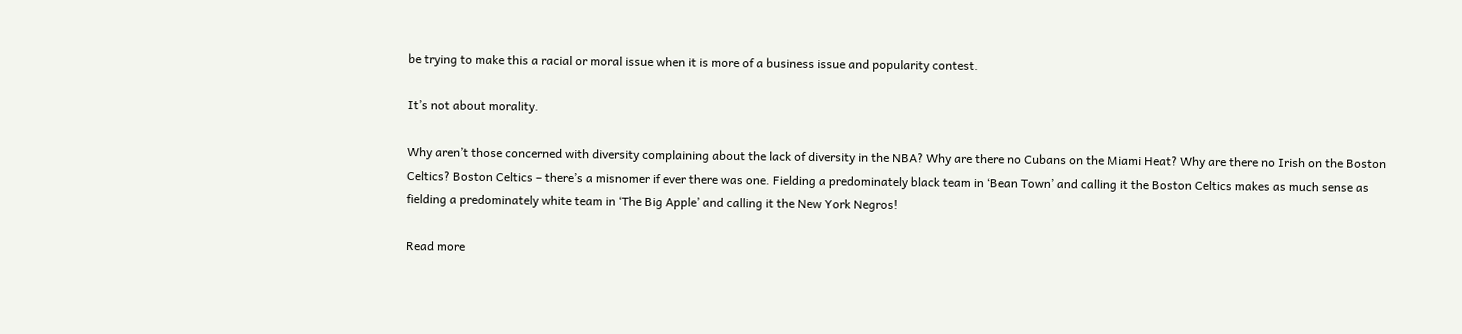be trying to make this a racial or moral issue when it is more of a business issue and popularity contest.

It’s not about morality.

Why aren’t those concerned with diversity complaining about the lack of diversity in the NBA? Why are there no Cubans on the Miami Heat? Why are there no Irish on the Boston Celtics? Boston Celtics – there’s a misnomer if ever there was one. Fielding a predominately black team in ‘Bean Town’ and calling it the Boston Celtics makes as much sense as fielding a predominately white team in ‘The Big Apple’ and calling it the New York Negros!

Read more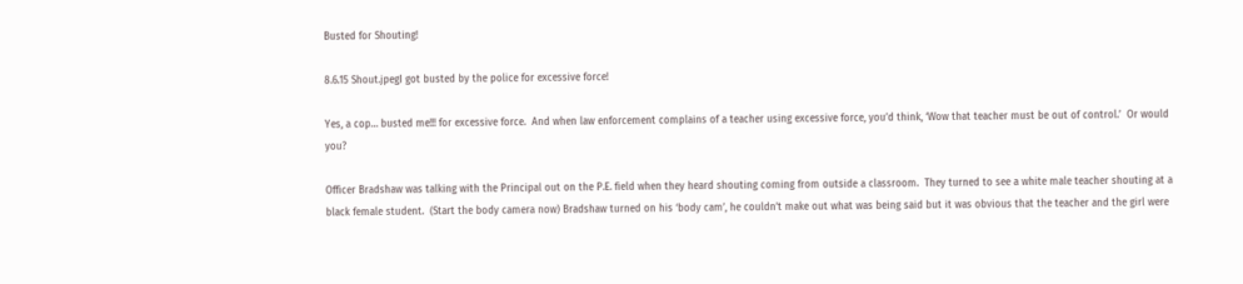Busted for Shouting!

8.6.15 Shout.jpegI got busted by the police for excessive force!

Yes, a cop… busted me!!! for excessive force.  And when law enforcement complains of a teacher using excessive force, you’d think, ‘Wow that teacher must be out of control.’  Or would you?

Officer Bradshaw was talking with the Principal out on the P.E. field when they heard shouting coming from outside a classroom.  They turned to see a white male teacher shouting at a black female student.  (Start the body camera now) Bradshaw turned on his ‘body cam’, he couldn’t make out what was being said but it was obvious that the teacher and the girl were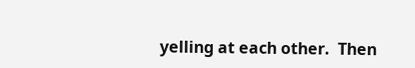yelling at each other.  Then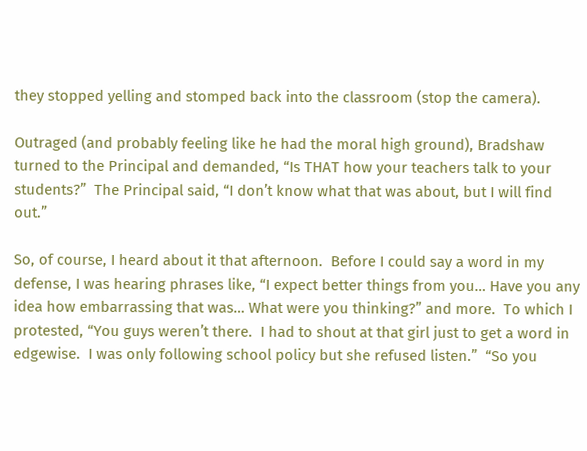they stopped yelling and stomped back into the classroom (stop the camera).

Outraged (and probably feeling like he had the moral high ground), Bradshaw turned to the Principal and demanded, “Is THAT how your teachers talk to your students?”  The Principal said, “I don’t know what that was about, but I will find out.”

So, of course, I heard about it that afternoon.  Before I could say a word in my defense, I was hearing phrases like, “I expect better things from you… Have you any idea how embarrassing that was… What were you thinking?” and more.  To which I protested, “You guys weren’t there.  I had to shout at that girl just to get a word in edgewise.  I was only following school policy but she refused listen.”  “So you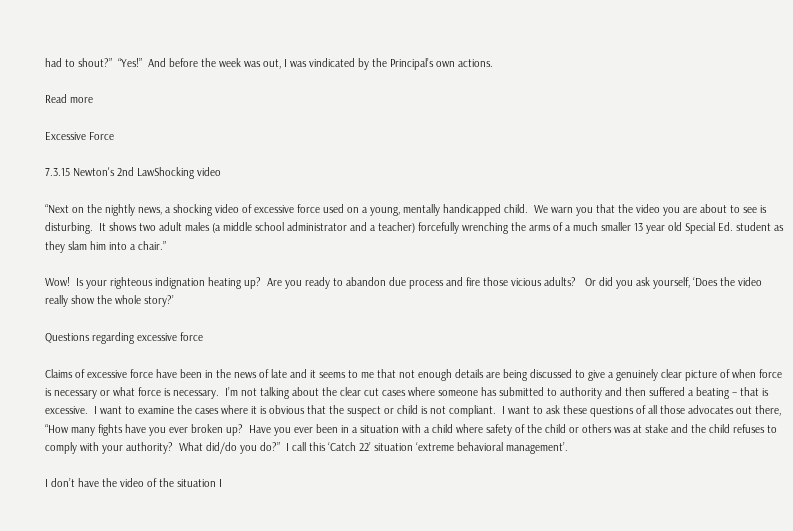had to shout?”  “Yes!”  And before the week was out, I was vindicated by the Principal’s own actions.

Read more

Excessive Force

7.3.15 Newton's 2nd LawShocking video

“Next on the nightly news, a shocking video of excessive force used on a young, mentally handicapped child.  We warn you that the video you are about to see is disturbing.  It shows two adult males (a middle school administrator and a teacher) forcefully wrenching the arms of a much smaller 13 year old Special Ed. student as they slam him into a chair.”

Wow!  Is your righteous indignation heating up?  Are you ready to abandon due process and fire those vicious adults?   Or did you ask yourself, ‘Does the video really show the whole story?’

Questions regarding excessive force

Claims of excessive force have been in the news of late and it seems to me that not enough details are being discussed to give a genuinely clear picture of when force is necessary or what force is necessary.  I’m not talking about the clear cut cases where someone has submitted to authority and then suffered a beating – that is excessive.  I want to examine the cases where it is obvious that the suspect or child is not compliant.  I want to ask these questions of all those advocates out there, “How many fights have you ever broken up?  Have you ever been in a situation with a child where safety of the child or others was at stake and the child refuses to comply with your authority?  What did/do you do?”  I call this ‘Catch 22’ situation ‘extreme behavioral management’.

I don’t have the video of the situation I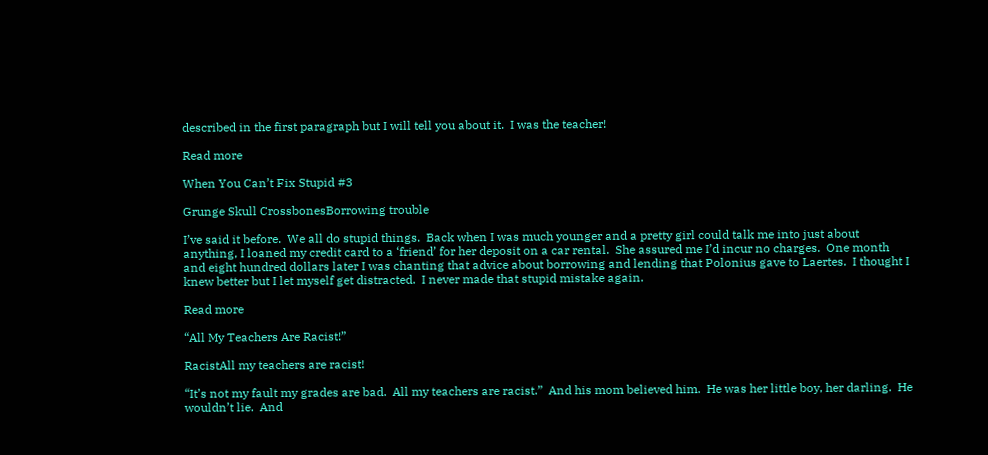described in the first paragraph but I will tell you about it.  I was the teacher!

Read more

When You Can’t Fix Stupid #3

Grunge Skull CrossbonesBorrowing trouble

I’ve said it before.  We all do stupid things.  Back when I was much younger and a pretty girl could talk me into just about anything, I loaned my credit card to a ‘friend’ for her deposit on a car rental.  She assured me I’d incur no charges.  One month and eight hundred dollars later I was chanting that advice about borrowing and lending that Polonius gave to Laertes.  I thought I knew better but I let myself get distracted.  I never made that stupid mistake again.

Read more

“All My Teachers Are Racist!”

RacistAll my teachers are racist!

“It’s not my fault my grades are bad.  All my teachers are racist.”  And his mom believed him.  He was her little boy, her darling.  He wouldn’t lie.  And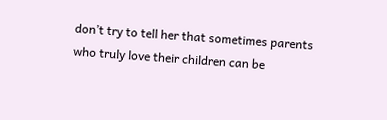don’t try to tell her that sometimes parents who truly love their children can be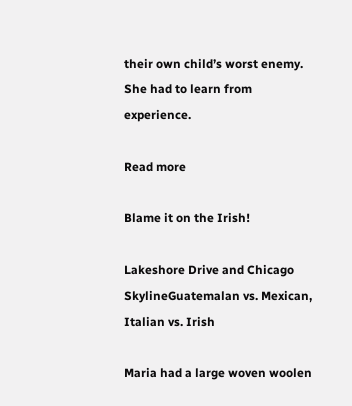their own child’s worst enemy.  She had to learn from experience.

Read more

Blame it on the Irish!

Lakeshore Drive and Chicago SkylineGuatemalan vs. Mexican, Italian vs. Irish

Maria had a large woven woolen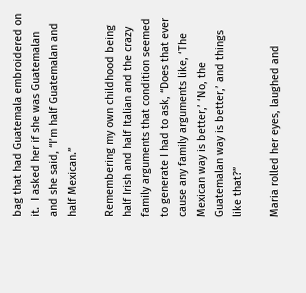bag that had Guatemala embroidered on it.  I asked her if she was Guatemalan and she said, “I’m half Guatemalan and half Mexican.”

Remembering my own childhood being half Irish and half Italian and the crazy family arguments that condition seemed to generate I had to ask, “Does that ever cause any family arguments like, ‘The Mexican way is better,’ ‘No, the Guatemalan way is better,’ and things like that?”

Maria rolled her eyes, laughed and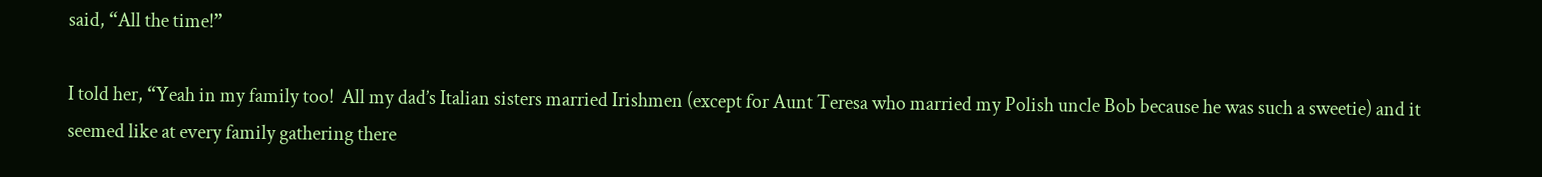said, “All the time!”

I told her, “Yeah in my family too!  All my dad’s Italian sisters married Irishmen (except for Aunt Teresa who married my Polish uncle Bob because he was such a sweetie) and it seemed like at every family gathering there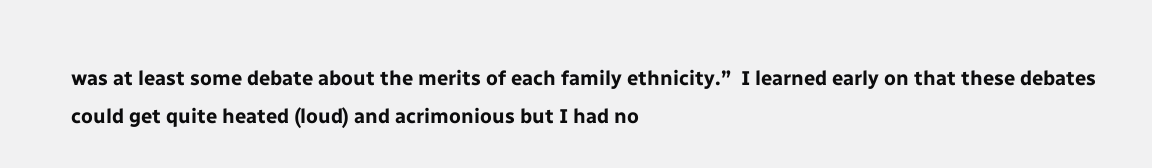was at least some debate about the merits of each family ethnicity.”  I learned early on that these debates could get quite heated (loud) and acrimonious but I had no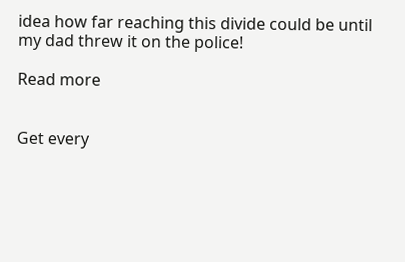idea how far reaching this divide could be until my dad threw it on the police!

Read more


Get every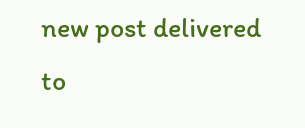new post delivered to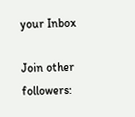your Inbox

Join other followers: